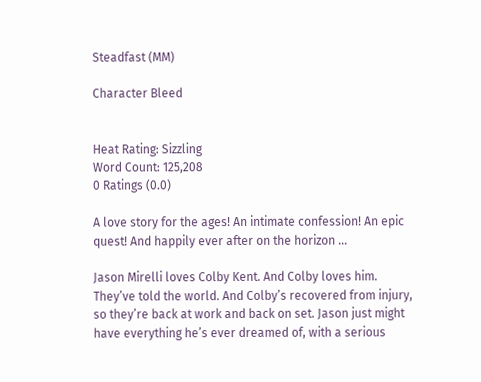Steadfast (MM)

Character Bleed


Heat Rating: Sizzling
Word Count: 125,208
0 Ratings (0.0)

A love story for the ages! An intimate confession! An epic quest! And happily ever after on the horizon ...

Jason Mirelli loves Colby Kent. And Colby loves him. They’ve told the world. And Colby’s recovered from injury, so they’re back at work and back on set. Jason just might have everything he’s ever dreamed of, with a serious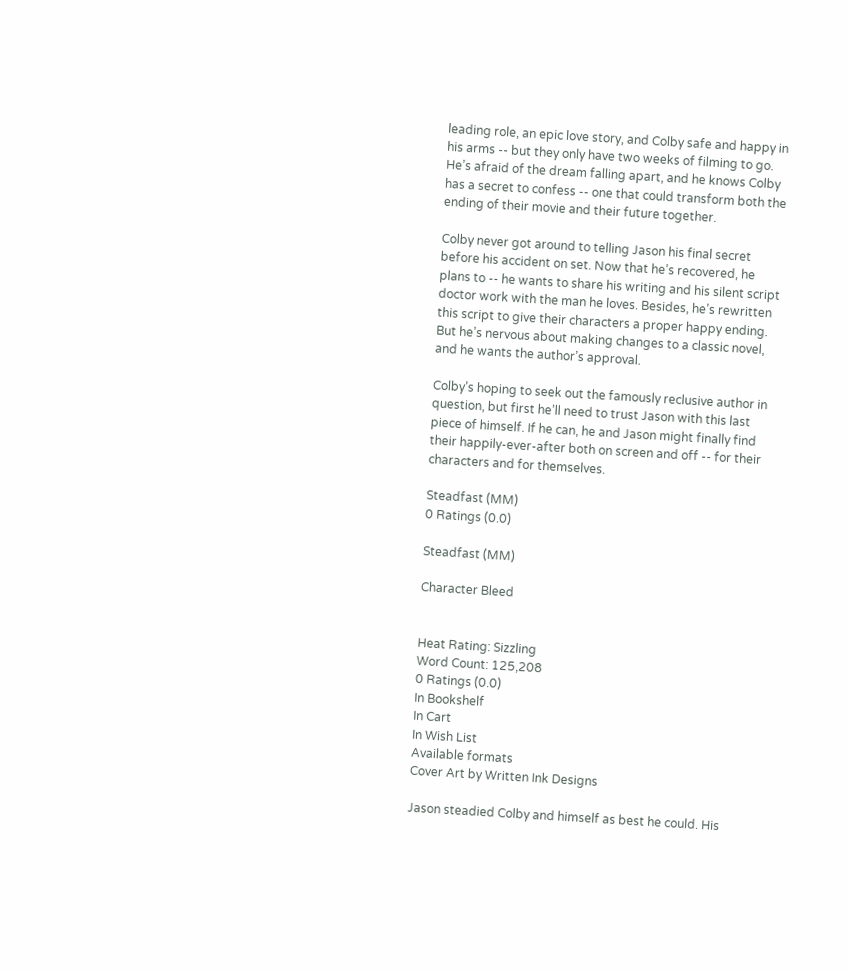leading role, an epic love story, and Colby safe and happy in his arms -- but they only have two weeks of filming to go. He’s afraid of the dream falling apart, and he knows Colby has a secret to confess -- one that could transform both the ending of their movie and their future together.

Colby never got around to telling Jason his final secret before his accident on set. Now that he’s recovered, he plans to -- he wants to share his writing and his silent script doctor work with the man he loves. Besides, he’s rewritten this script to give their characters a proper happy ending. But he’s nervous about making changes to a classic novel, and he wants the author’s approval.

Colby’s hoping to seek out the famously reclusive author in question, but first he’ll need to trust Jason with this last piece of himself. If he can, he and Jason might finally find their happily-ever-after both on screen and off -- for their characters and for themselves.

Steadfast (MM)
0 Ratings (0.0)

Steadfast (MM)

Character Bleed


Heat Rating: Sizzling
Word Count: 125,208
0 Ratings (0.0)
In Bookshelf
In Cart
In Wish List
Available formats
Cover Art by Written Ink Designs

Jason steadied Colby and himself as best he could. His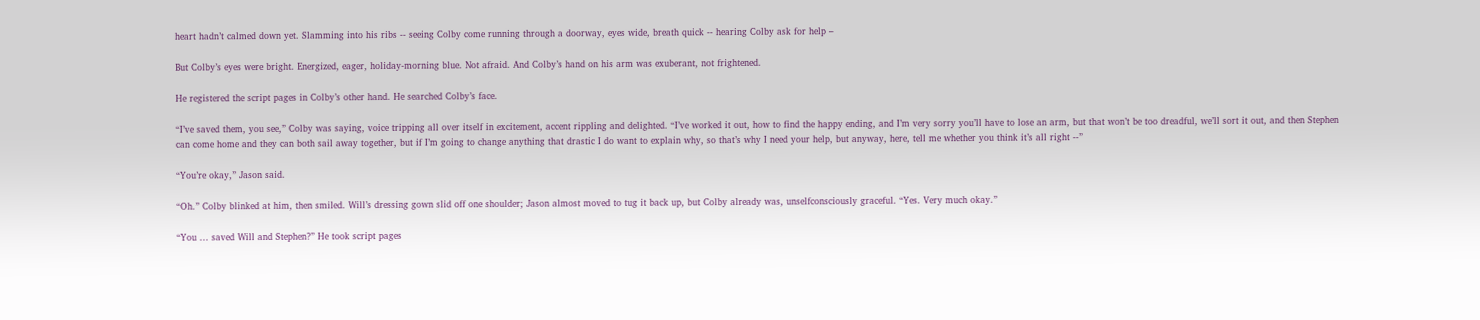heart hadn’t calmed down yet. Slamming into his ribs -- seeing Colby come running through a doorway, eyes wide, breath quick -- hearing Colby ask for help –

But Colby’s eyes were bright. Energized, eager, holiday-morning blue. Not afraid. And Colby’s hand on his arm was exuberant, not frightened.

He registered the script pages in Colby’s other hand. He searched Colby’s face.

“I’ve saved them, you see,” Colby was saying, voice tripping all over itself in excitement, accent rippling and delighted. “I’ve worked it out, how to find the happy ending, and I’m very sorry you’ll have to lose an arm, but that won’t be too dreadful, we’ll sort it out, and then Stephen can come home and they can both sail away together, but if I’m going to change anything that drastic I do want to explain why, so that’s why I need your help, but anyway, here, tell me whether you think it’s all right --”

“You’re okay,” Jason said.

“Oh.” Colby blinked at him, then smiled. Will’s dressing gown slid off one shoulder; Jason almost moved to tug it back up, but Colby already was, unselfconsciously graceful. “Yes. Very much okay.”

“You ... saved Will and Stephen?” He took script pages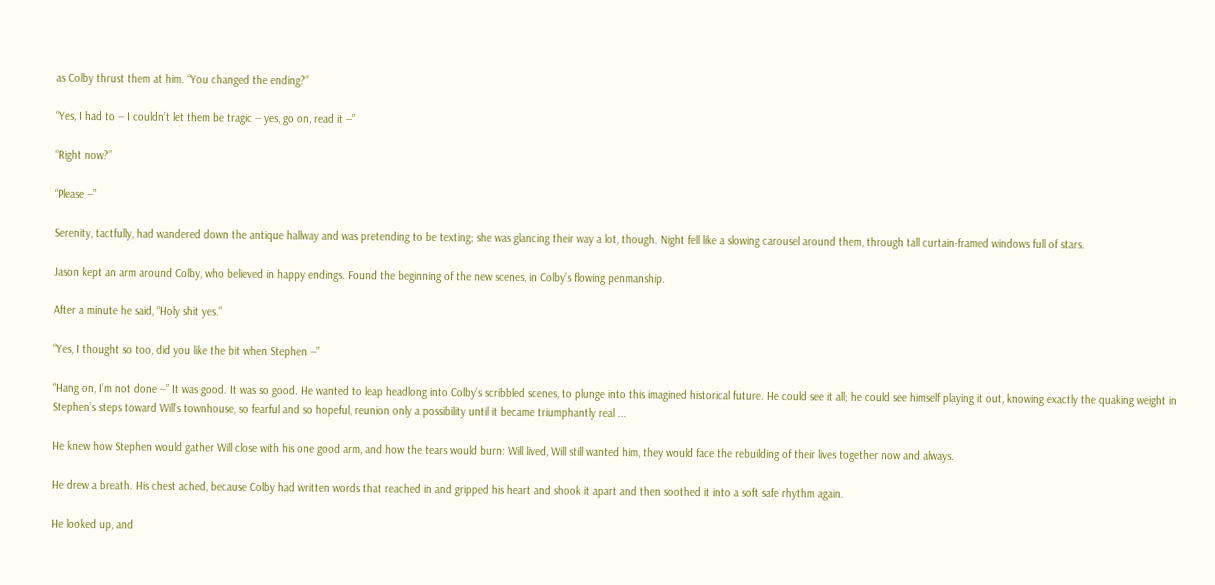as Colby thrust them at him. “You changed the ending?”

“Yes, I had to -- I couldn’t let them be tragic -- yes, go on, read it --”

“Right now?”

“Please --”

Serenity, tactfully, had wandered down the antique hallway and was pretending to be texting; she was glancing their way a lot, though. Night fell like a slowing carousel around them, through tall curtain-framed windows full of stars.

Jason kept an arm around Colby, who believed in happy endings. Found the beginning of the new scenes, in Colby’s flowing penmanship.

After a minute he said, “Holy shit yes.”

“Yes, I thought so too, did you like the bit when Stephen --”

“Hang on, I’m not done --” It was good. It was so good. He wanted to leap headlong into Colby’s scribbled scenes, to plunge into this imagined historical future. He could see it all; he could see himself playing it out, knowing exactly the quaking weight in Stephen’s steps toward Will’s townhouse, so fearful and so hopeful, reunion only a possibility until it became triumphantly real ...

He knew how Stephen would gather Will close with his one good arm, and how the tears would burn: Will lived, Will still wanted him, they would face the rebuilding of their lives together now and always.

He drew a breath. His chest ached, because Colby had written words that reached in and gripped his heart and shook it apart and then soothed it into a soft safe rhythm again.

He looked up, and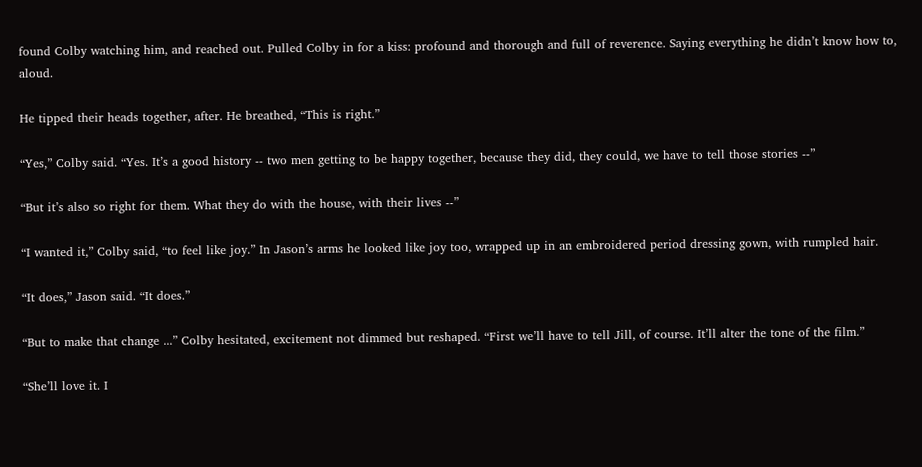found Colby watching him, and reached out. Pulled Colby in for a kiss: profound and thorough and full of reverence. Saying everything he didn’t know how to, aloud.

He tipped their heads together, after. He breathed, “This is right.”

“Yes,” Colby said. “Yes. It’s a good history -- two men getting to be happy together, because they did, they could, we have to tell those stories --”

“But it’s also so right for them. What they do with the house, with their lives --”

“I wanted it,” Colby said, “to feel like joy.” In Jason’s arms he looked like joy too, wrapped up in an embroidered period dressing gown, with rumpled hair.

“It does,” Jason said. “It does.”

“But to make that change ...” Colby hesitated, excitement not dimmed but reshaped. “First we’ll have to tell Jill, of course. It’ll alter the tone of the film.”

“She’ll love it. I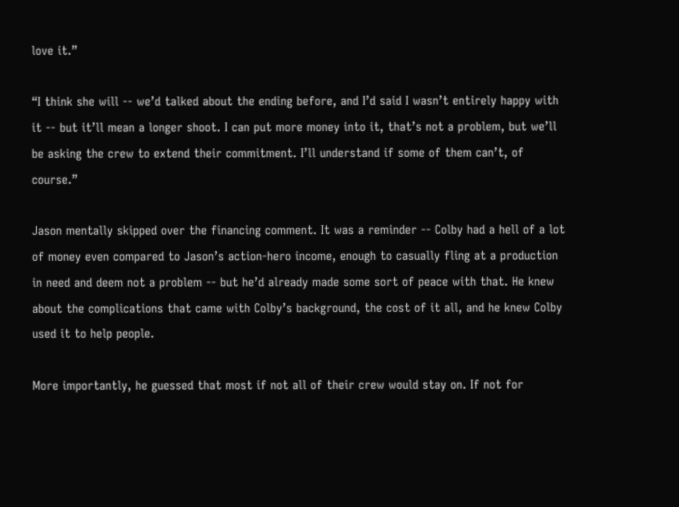love it.”

“I think she will -- we’d talked about the ending before, and I’d said I wasn’t entirely happy with it -- but it’ll mean a longer shoot. I can put more money into it, that’s not a problem, but we’ll be asking the crew to extend their commitment. I’ll understand if some of them can’t, of course.”

Jason mentally skipped over the financing comment. It was a reminder -- Colby had a hell of a lot of money even compared to Jason’s action-hero income, enough to casually fling at a production in need and deem not a problem -- but he’d already made some sort of peace with that. He knew about the complications that came with Colby’s background, the cost of it all, and he knew Colby used it to help people.

More importantly, he guessed that most if not all of their crew would stay on. If not for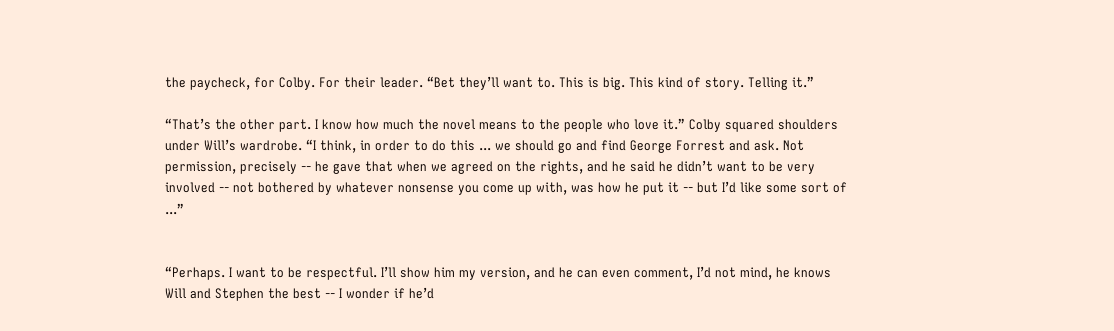the paycheck, for Colby. For their leader. “Bet they’ll want to. This is big. This kind of story. Telling it.”

“That’s the other part. I know how much the novel means to the people who love it.” Colby squared shoulders under Will’s wardrobe. “I think, in order to do this ... we should go and find George Forrest and ask. Not permission, precisely -- he gave that when we agreed on the rights, and he said he didn’t want to be very involved -- not bothered by whatever nonsense you come up with, was how he put it -- but I’d like some sort of ...”


“Perhaps. I want to be respectful. I’ll show him my version, and he can even comment, I’d not mind, he knows Will and Stephen the best -- I wonder if he’d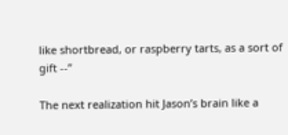like shortbread, or raspberry tarts, as a sort of gift --”

The next realization hit Jason’s brain like a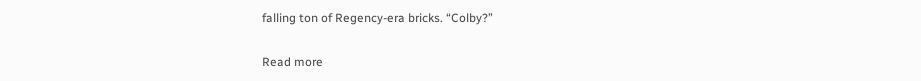falling ton of Regency-era bricks. “Colby?”

Read more